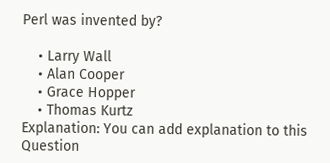Perl was invented by?

    • Larry Wall
    • Alan Cooper
    • Grace Hopper
    • Thomas Kurtz
Explanation: You can add explanation to this Question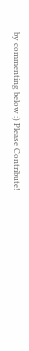by commenting below :) Please Contribute!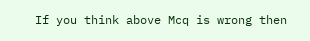If you think above Mcq is wrong then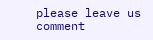please leave us comment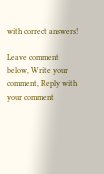with correct answers!

Leave comment below, Write your comment, Reply with your comment